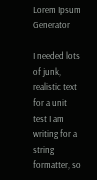Lorem Ipsum Generator

I needed lots of junk, realistic text for a unit test I am writing for a string formatter, so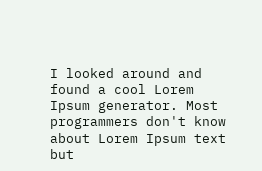I looked around and found a cool Lorem Ipsum generator. Most programmers don't know about Lorem Ipsum text but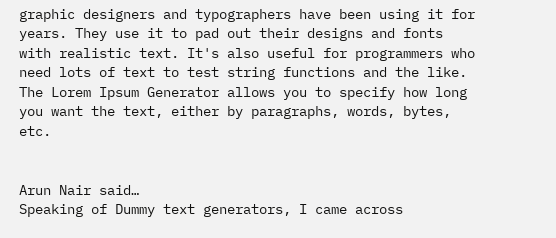graphic designers and typographers have been using it for years. They use it to pad out their designs and fonts with realistic text. It's also useful for programmers who need lots of text to test string functions and the like. The Lorem Ipsum Generator allows you to specify how long you want the text, either by paragraphs, words, bytes, etc.


Arun Nair said…
Speaking of Dummy text generators, I came across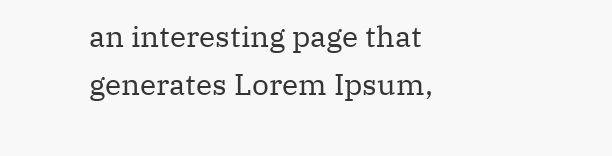an interesting page that generates Lorem Ipsum,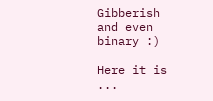Gibberish and even binary :)

Here it is ...